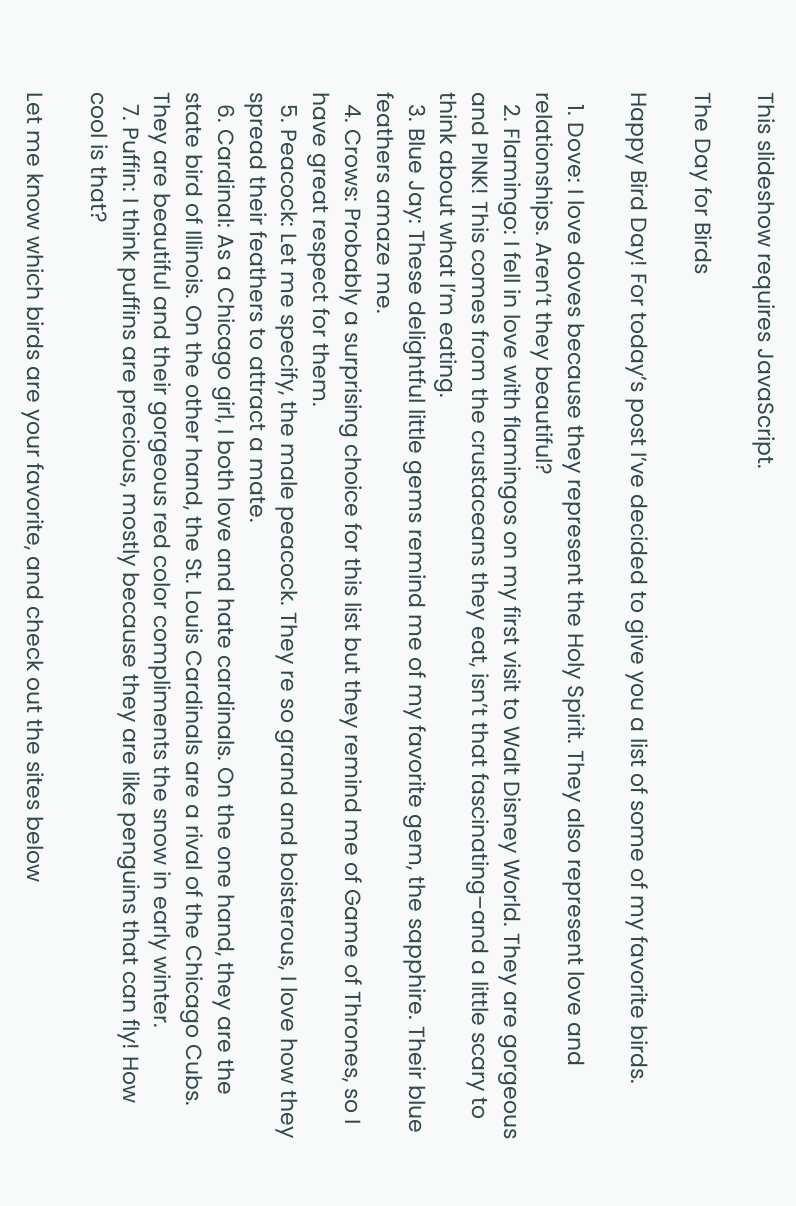This slideshow requires JavaScript.

The Day for Birds

Happy Bird Day! For today’s post I’ve decided to give you a list of some of my favorite birds.

  1. Dove: I love doves because they represent the Holy Spirit. They also represent love and relationships. Aren’t they beautiful?
  2. Flamingo: I fell in love with flamingos on my first visit to Walt Disney World. They are gorgeous and PINK! This comes from the crustaceans they eat, isn’t that fascinating–and a little scary to think about what I’m eating.
  3. Blue Jay: These delightful little gems remind me of my favorite gem, the sapphire. Their blue feathers amaze me.
  4. Crows: Probably a surprising choice for this list but they remind me of Game of Thrones, so I have great respect for them.
  5. Peacock: Let me specify, the male peacock. They re so grand and boisterous, I love how they spread their feathers to attract a mate.
  6. Cardinal: As a Chicago girl, I both love and hate cardinals. On the one hand, they are the state bird of Illinois. On the other hand, the St. Louis Cardinals are a rival of the Chicago Cubs. They are beautiful and their gorgeous red color compliments the snow in early winter.
  7. Puffin: I think puffins are precious, mostly because they are like penguins that can fly! How cool is that?

Let me know which birds are your favorite, and check out the sites below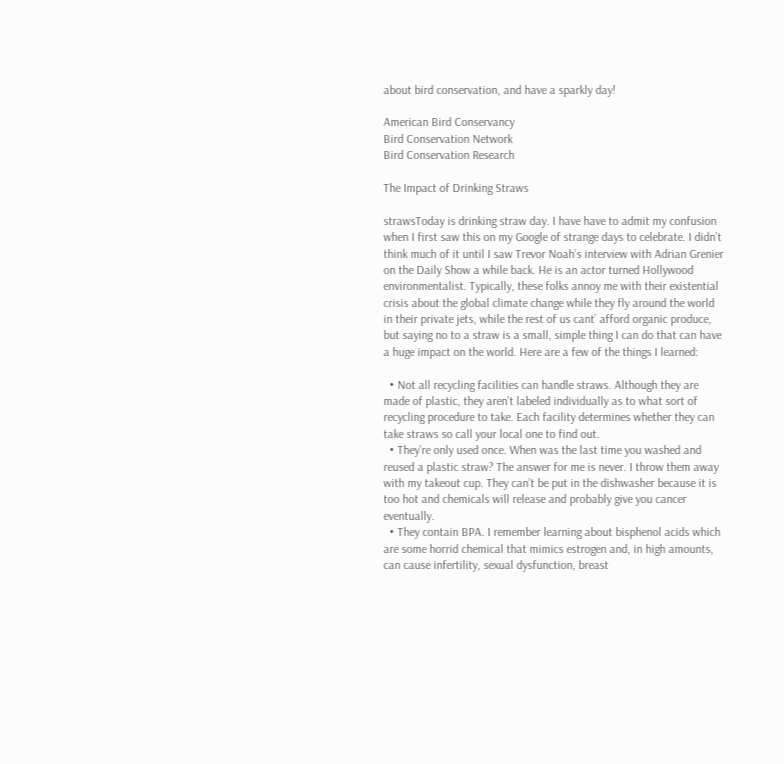about bird conservation, and have a sparkly day!

American Bird Conservancy
Bird Conservation Network
Bird Conservation Research

The Impact of Drinking Straws

strawsToday is drinking straw day. I have have to admit my confusion when I first saw this on my Google of strange days to celebrate. I didn’t think much of it until I saw Trevor Noah’s interview with Adrian Grenier on the Daily Show a while back. He is an actor turned Hollywood environmentalist. Typically, these folks annoy me with their existential crisis about the global climate change while they fly around the world in their private jets, while the rest of us cant’ afford organic produce, but saying no to a straw is a small, simple thing I can do that can have a huge impact on the world. Here are a few of the things I learned:

  • Not all recycling facilities can handle straws. Although they are made of plastic, they aren’t labeled individually as to what sort of recycling procedure to take. Each facility determines whether they can take straws so call your local one to find out.
  • They’re only used once. When was the last time you washed and reused a plastic straw? The answer for me is never. I throw them away with my takeout cup. They can’t be put in the dishwasher because it is too hot and chemicals will release and probably give you cancer eventually.
  • They contain BPA. I remember learning about bisphenol acids which are some horrid chemical that mimics estrogen and, in high amounts, can cause infertility, sexual dysfunction, breast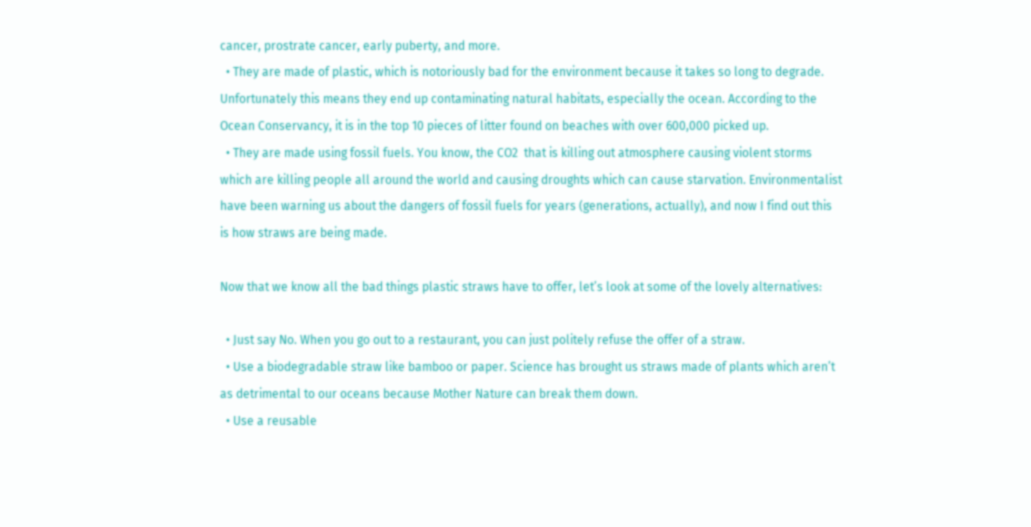cancer, prostrate cancer, early puberty, and more.
  • They are made of plastic, which is notoriously bad for the environment because it takes so long to degrade. Unfortunately this means they end up contaminating natural habitats, especially the ocean. According to the Ocean Conservancy, it is in the top 10 pieces of litter found on beaches with over 600,000 picked up.
  • They are made using fossil fuels. You know, the CO2  that is killing out atmosphere causing violent storms which are killing people all around the world and causing droughts which can cause starvation. Environmentalist have been warning us about the dangers of fossil fuels for years (generations, actually), and now I find out this is how straws are being made.

Now that we know all the bad things plastic straws have to offer, let’s look at some of the lovely alternatives:

  • Just say No. When you go out to a restaurant, you can just politely refuse the offer of a straw.
  • Use a biodegradable straw like bamboo or paper. Science has brought us straws made of plants which aren’t as detrimental to our oceans because Mother Nature can break them down.
  • Use a reusable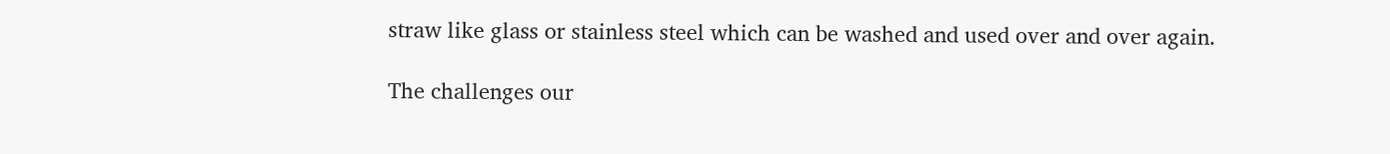straw like glass or stainless steel which can be washed and used over and over again.

The challenges our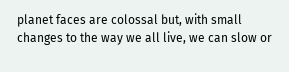planet faces are colossal but, with small changes to the way we all live, we can slow or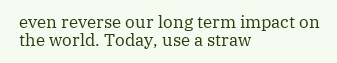even reverse our long term impact on the world. Today, use a straw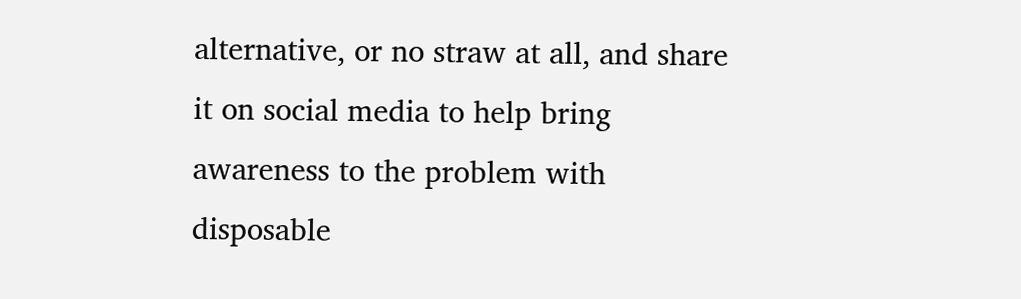alternative, or no straw at all, and share it on social media to help bring awareness to the problem with disposable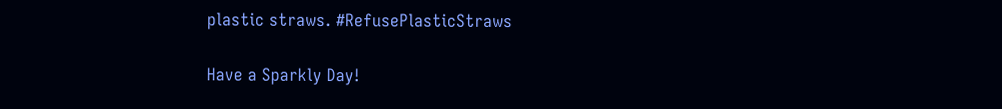plastic straws. #RefusePlasticStraws

Have a Sparkly Day!